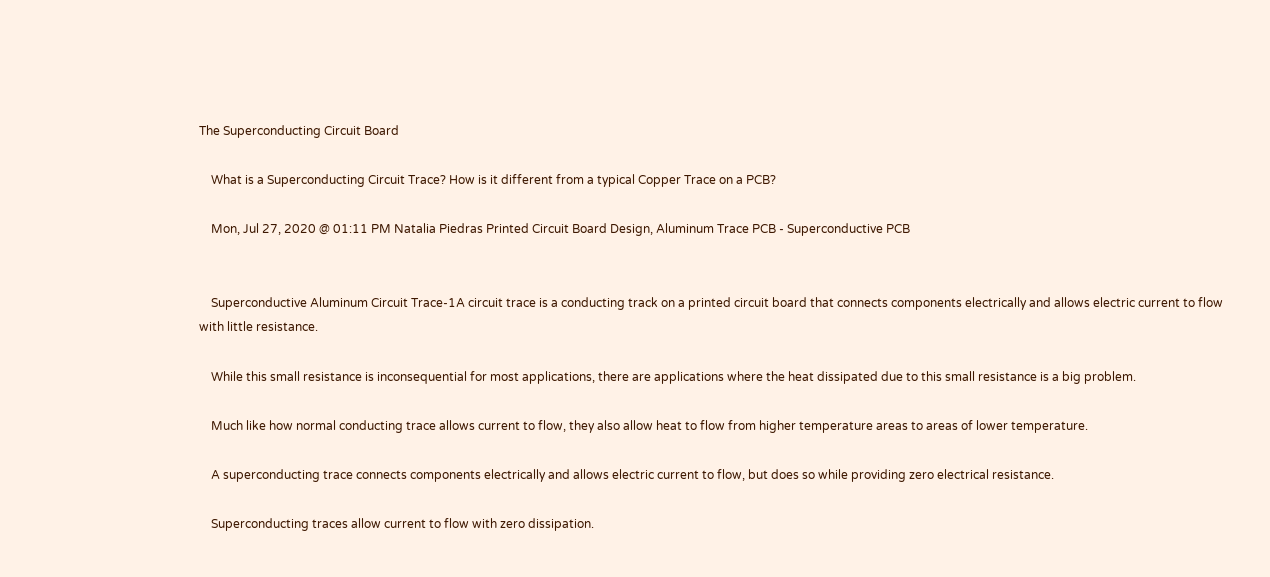The Superconducting Circuit Board

    What is a Superconducting Circuit Trace? How is it different from a typical Copper Trace on a PCB?

    Mon, Jul 27, 2020 @ 01:11 PM Natalia Piedras Printed Circuit Board Design, Aluminum Trace PCB - Superconductive PCB


    Superconductive Aluminum Circuit Trace-1A circuit trace is a conducting track on a printed circuit board that connects components electrically and allows electric current to flow with little resistance.

    While this small resistance is inconsequential for most applications, there are applications where the heat dissipated due to this small resistance is a big problem.

    Much like how normal conducting trace allows current to flow, they also allow heat to flow from higher temperature areas to areas of lower temperature.

    A superconducting trace connects components electrically and allows electric current to flow, but does so while providing zero electrical resistance.

    Superconducting traces allow current to flow with zero dissipation.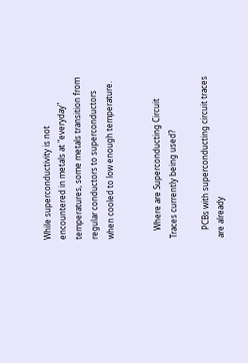While superconductivity is not encountered in metals at "everyday" temperatures, some metals transition from regular conductors to superconductors when cooled to low enough temperature.


    Where are Superconducting Circuit Traces currently being used?

    PCBs with superconducting circuit traces are already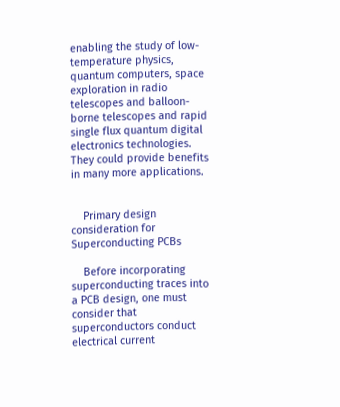enabling the study of low-temperature physics, quantum computers, space exploration in radio telescopes and balloon-borne telescopes and rapid single flux quantum digital electronics technologies. They could provide benefits in many more applications.


    Primary design consideration for Superconducting PCBs

    Before incorporating superconducting traces into a PCB design, one must consider that superconductors conduct electrical current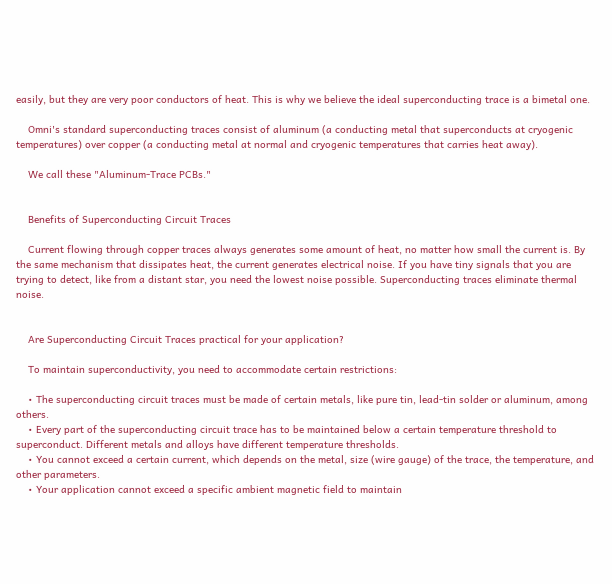easily, but they are very poor conductors of heat. This is why we believe the ideal superconducting trace is a bimetal one.

    Omni's standard superconducting traces consist of aluminum (a conducting metal that superconducts at cryogenic temperatures) over copper (a conducting metal at normal and cryogenic temperatures that carries heat away).

    We call these "Aluminum-Trace PCBs."


    Benefits of Superconducting Circuit Traces

    Current flowing through copper traces always generates some amount of heat, no matter how small the current is. By the same mechanism that dissipates heat, the current generates electrical noise. If you have tiny signals that you are trying to detect, like from a distant star, you need the lowest noise possible. Superconducting traces eliminate thermal noise.


    Are Superconducting Circuit Traces practical for your application?

    To maintain superconductivity, you need to accommodate certain restrictions:

    • The superconducting circuit traces must be made of certain metals, like pure tin, lead-tin solder or aluminum, among others.
    • Every part of the superconducting circuit trace has to be maintained below a certain temperature threshold to superconduct. Different metals and alloys have different temperature thresholds.
    • You cannot exceed a certain current, which depends on the metal, size (wire gauge) of the trace, the temperature, and other parameters.
    • Your application cannot exceed a specific ambient magnetic field to maintain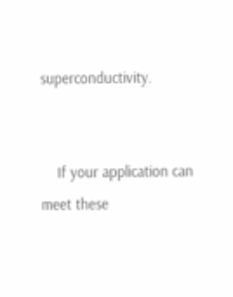superconductivity.


    If your application can meet these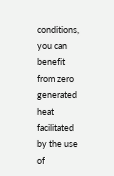conditions, you can benefit from zero generated heat facilitated by the use of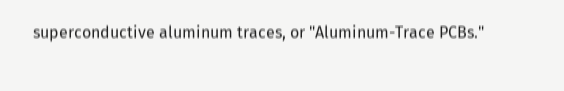superconductive aluminum traces, or "Aluminum-Trace PCBs."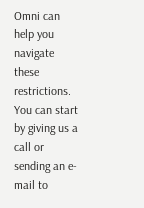Omni can help you navigate these restrictions. You can start by giving us a call or sending an e-mail to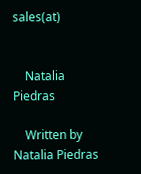sales(at)


    Natalia Piedras

    Written by Natalia Piedras